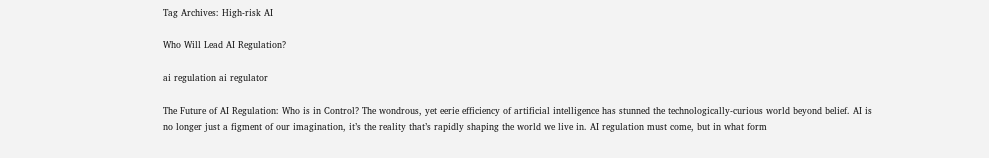Tag Archives: High-risk AI

Who Will Lead AI Regulation?

ai regulation ai regulator

The Future of AI Regulation: Who is in Control? The wondrous, yet eerie efficiency of artificial intelligence has stunned the technologically-curious world beyond belief. AI is no longer just a figment of our imagination, it’s the reality that’s rapidly shaping the world we live in. AI regulation must come, but in what form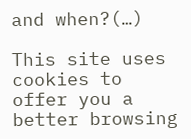and when?(…)

This site uses cookies to offer you a better browsing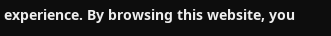experience. By browsing this website, you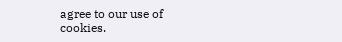agree to our use of cookies.